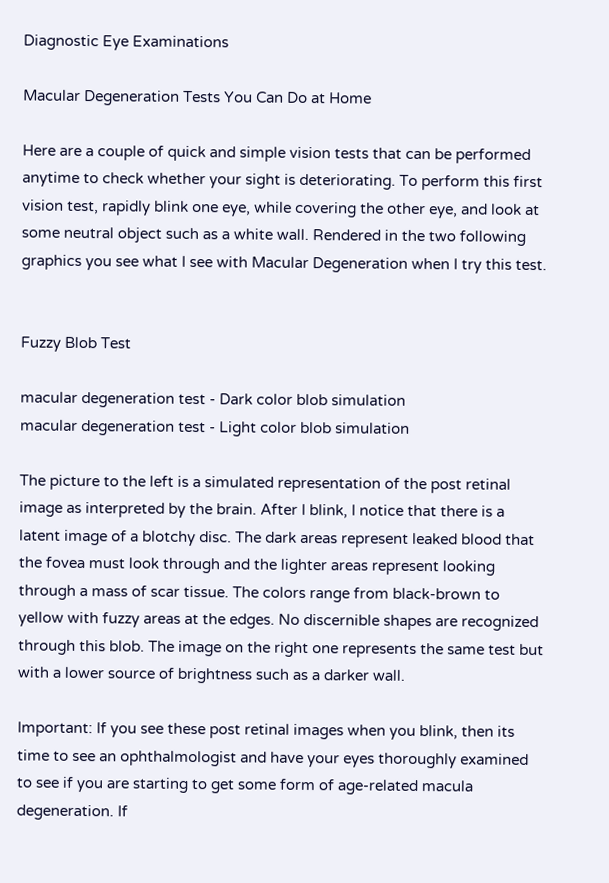Diagnostic Eye Examinations

Macular Degeneration Tests You Can Do at Home

Here are a couple of quick and simple vision tests that can be performed anytime to check whether your sight is deteriorating. To perform this first vision test, rapidly blink one eye, while covering the other eye, and look at some neutral object such as a white wall. Rendered in the two following graphics you see what I see with Macular Degeneration when I try this test.


Fuzzy Blob Test

macular degeneration test - Dark color blob simulation
macular degeneration test - Light color blob simulation

The picture to the left is a simulated representation of the post retinal image as interpreted by the brain. After I blink, I notice that there is a latent image of a blotchy disc. The dark areas represent leaked blood that the fovea must look through and the lighter areas represent looking through a mass of scar tissue. The colors range from black-brown to yellow with fuzzy areas at the edges. No discernible shapes are recognized through this blob. The image on the right one represents the same test but with a lower source of brightness such as a darker wall.

Important: If you see these post retinal images when you blink, then its time to see an ophthalmologist and have your eyes thoroughly examined to see if you are starting to get some form of age-related macula degeneration. If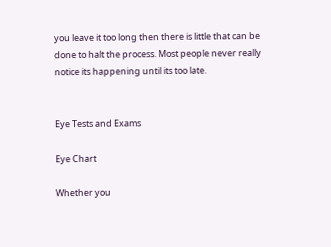you leave it too long then there is little that can be done to halt the process. Most people never really notice its happening until its too late.


Eye Tests and Exams

Eye Chart

Whether you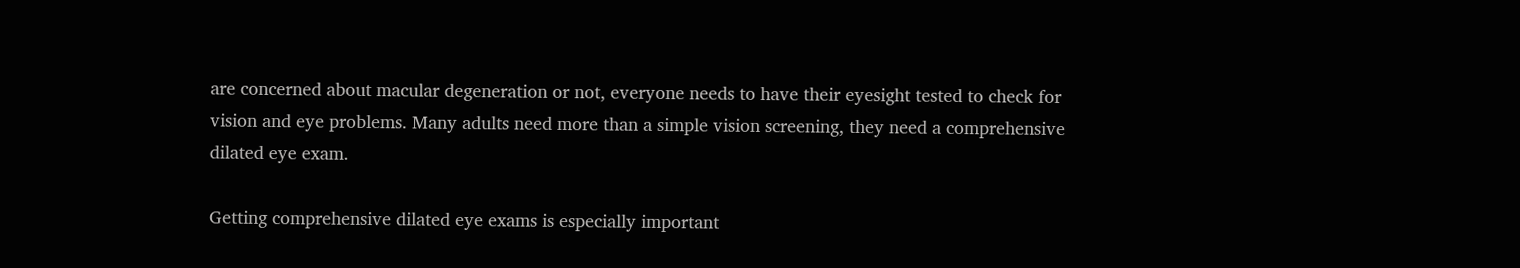are concerned about macular degeneration or not, everyone needs to have their eyesight tested to check for vision and eye problems. Many adults need more than a simple vision screening, they need a comprehensive dilated eye exam.

Getting comprehensive dilated eye exams is especially important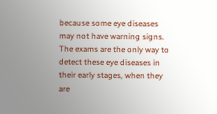because some eye diseases may not have warning signs. The exams are the only way to detect these eye diseases in their early stages, when they are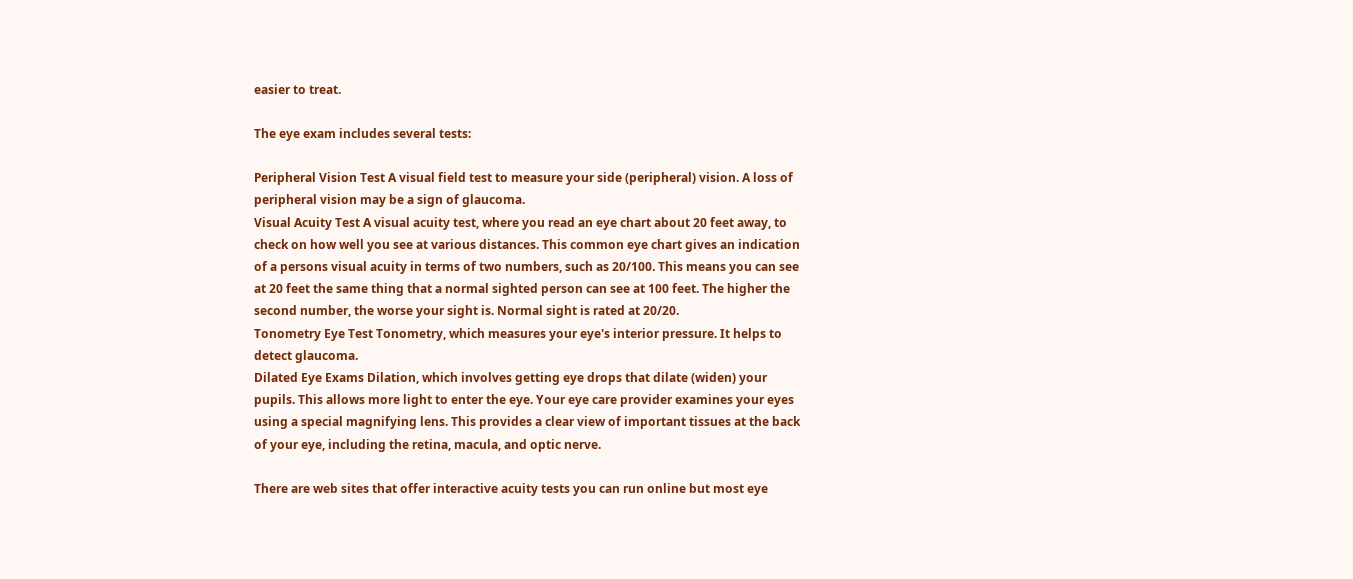easier to treat.

The eye exam includes several tests:

Peripheral Vision Test A visual field test to measure your side (peripheral) vision. A loss of peripheral vision may be a sign of glaucoma.
Visual Acuity Test A visual acuity test, where you read an eye chart about 20 feet away, to check on how well you see at various distances. This common eye chart gives an indication of a persons visual acuity in terms of two numbers, such as 20/100. This means you can see at 20 feet the same thing that a normal sighted person can see at 100 feet. The higher the second number, the worse your sight is. Normal sight is rated at 20/20.
Tonometry Eye Test Tonometry, which measures your eye's interior pressure. It helps to detect glaucoma.
Dilated Eye Exams Dilation, which involves getting eye drops that dilate (widen) your pupils. This allows more light to enter the eye. Your eye care provider examines your eyes using a special magnifying lens. This provides a clear view of important tissues at the back of your eye, including the retina, macula, and optic nerve.

There are web sites that offer interactive acuity tests you can run online but most eye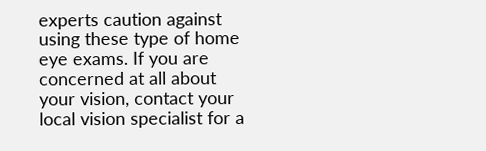experts caution against using these type of home eye exams. If you are concerned at all about your vision, contact your local vision specialist for a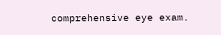comprehensive eye exam.